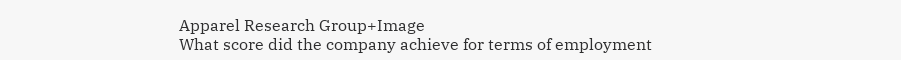Apparel Research Group+Image
What score did the company achieve for terms of employment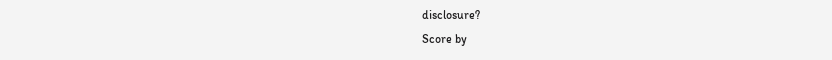disclosure?
Score by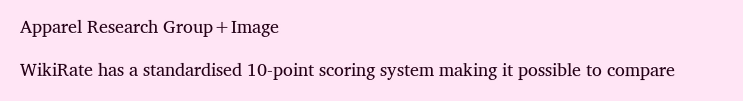Apparel Research Group+Image

WikiRate has a standardised 10-point scoring system making it possible to compare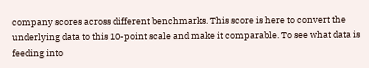company scores across different benchmarks. This score is here to convert the underlying data to this 10-point scale and make it comparable. To see what data is feeding into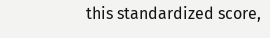this standardized score,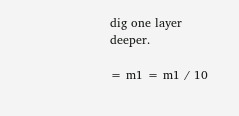dig one layer deeper.

= m1 = m1 / 10